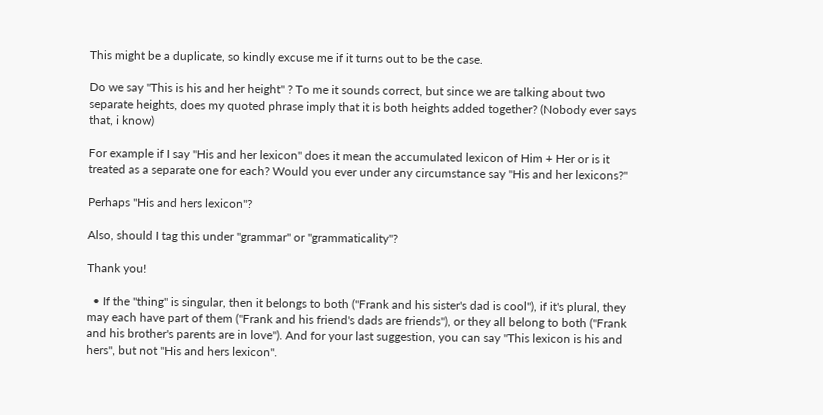This might be a duplicate, so kindly excuse me if it turns out to be the case.

Do we say "This is his and her height" ? To me it sounds correct, but since we are talking about two separate heights, does my quoted phrase imply that it is both heights added together? (Nobody ever says that, i know)

For example if I say "His and her lexicon" does it mean the accumulated lexicon of Him + Her or is it treated as a separate one for each? Would you ever under any circumstance say "His and her lexicons?"

Perhaps "His and hers lexicon"?

Also, should I tag this under "grammar" or "grammaticality"?

Thank you!

  • If the "thing" is singular, then it belongs to both ("Frank and his sister's dad is cool"), if it's plural, they may each have part of them ("Frank and his friend's dads are friends"), or they all belong to both ("Frank and his brother's parents are in love"). And for your last suggestion, you can say "This lexicon is his and hers", but not "His and hers lexicon".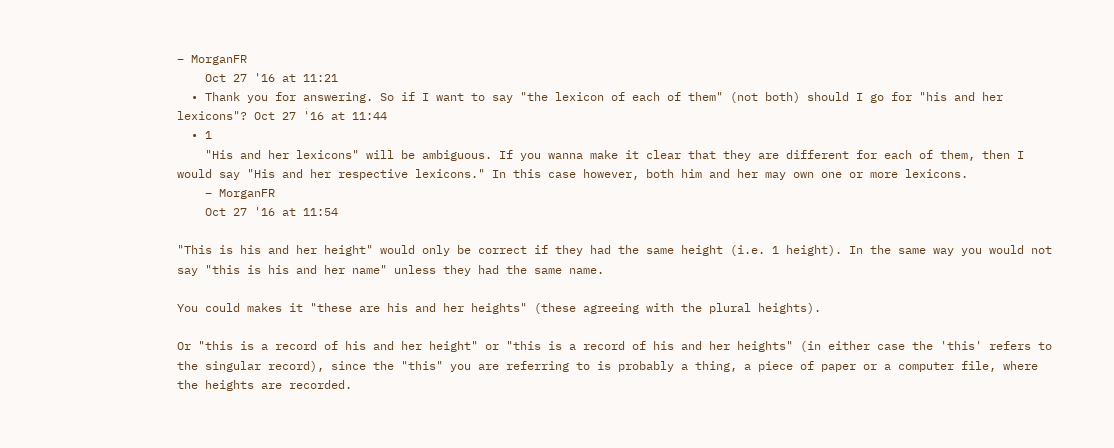– MorganFR
    Oct 27 '16 at 11:21
  • Thank you for answering. So if I want to say "the lexicon of each of them" (not both) should I go for "his and her lexicons"? Oct 27 '16 at 11:44
  • 1
    "His and her lexicons" will be ambiguous. If you wanna make it clear that they are different for each of them, then I would say "His and her respective lexicons." In this case however, both him and her may own one or more lexicons.
    – MorganFR
    Oct 27 '16 at 11:54

"This is his and her height" would only be correct if they had the same height (i.e. 1 height). In the same way you would not say "this is his and her name" unless they had the same name.

You could makes it "these are his and her heights" (these agreeing with the plural heights).

Or "this is a record of his and her height" or "this is a record of his and her heights" (in either case the 'this' refers to the singular record), since the "this" you are referring to is probably a thing, a piece of paper or a computer file, where the heights are recorded.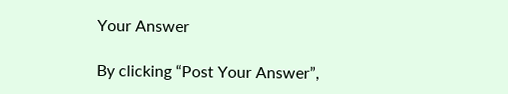Your Answer

By clicking “Post Your Answer”,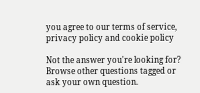you agree to our terms of service, privacy policy and cookie policy

Not the answer you're looking for? Browse other questions tagged or ask your own question.